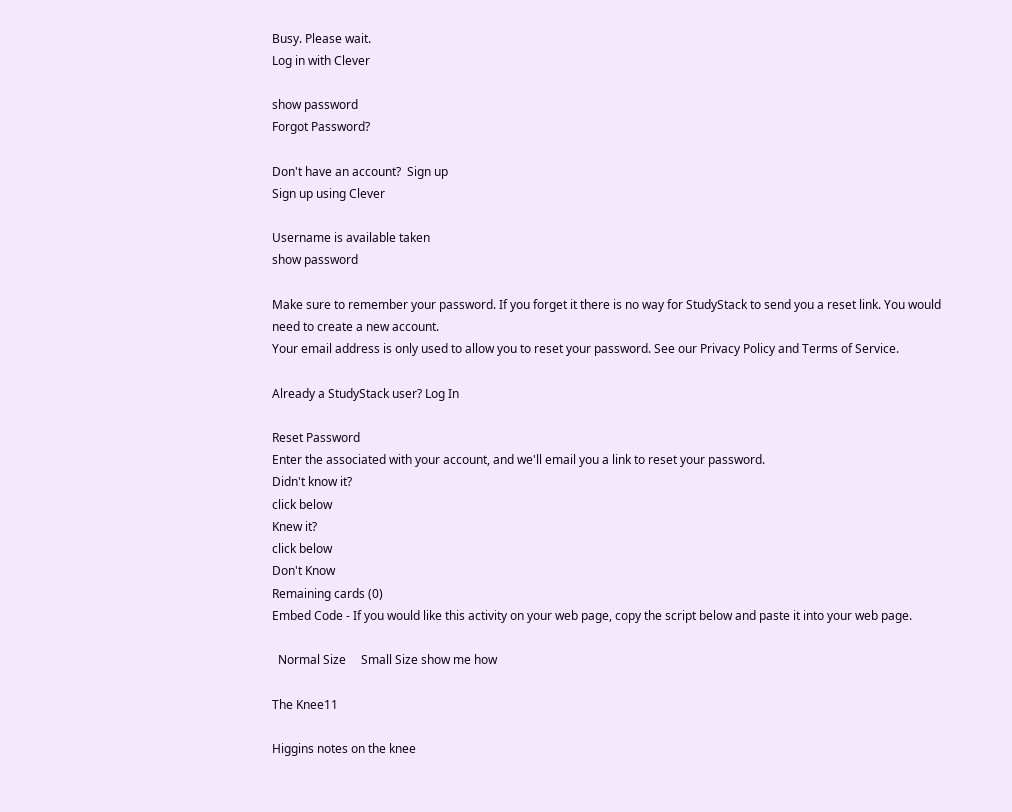Busy. Please wait.
Log in with Clever

show password
Forgot Password?

Don't have an account?  Sign up
Sign up using Clever

Username is available taken
show password

Make sure to remember your password. If you forget it there is no way for StudyStack to send you a reset link. You would need to create a new account.
Your email address is only used to allow you to reset your password. See our Privacy Policy and Terms of Service.

Already a StudyStack user? Log In

Reset Password
Enter the associated with your account, and we'll email you a link to reset your password.
Didn't know it?
click below
Knew it?
click below
Don't Know
Remaining cards (0)
Embed Code - If you would like this activity on your web page, copy the script below and paste it into your web page.

  Normal Size     Small Size show me how

The Knee11

Higgins notes on the knee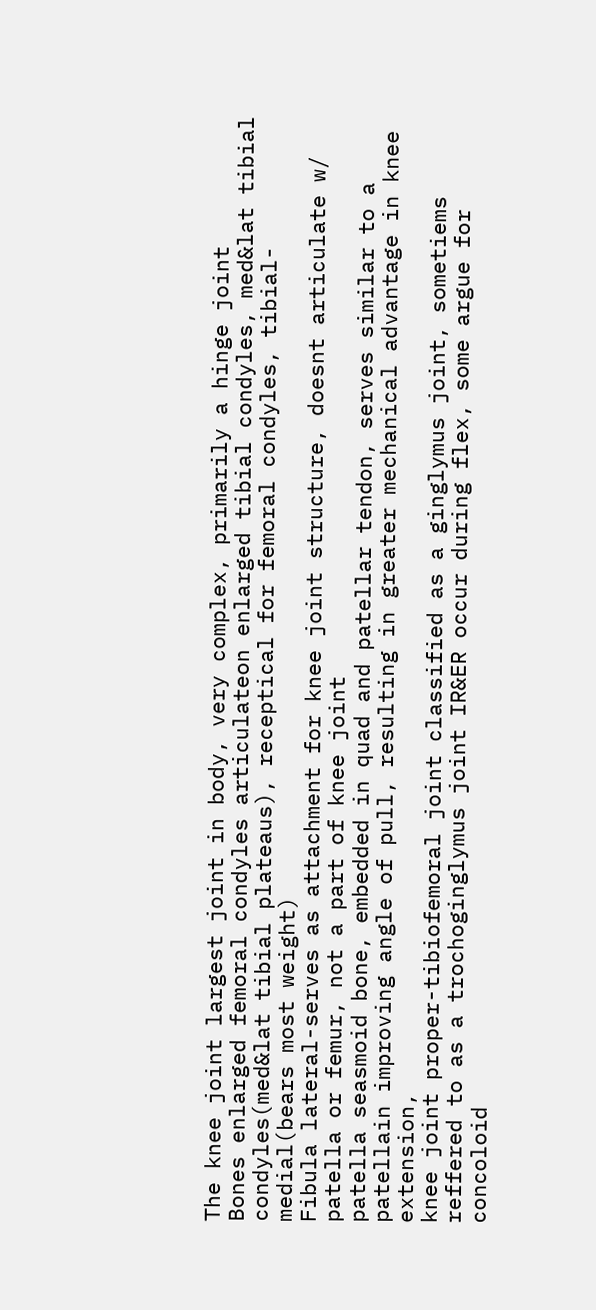The knee joint largest joint in body, very complex, primarily a hinge joint
Bones enlarged femoral condyles articulateon enlarged tibial condyles, med&lat tibial condyles(med&lat tibial plateaus), receptical for femoral condyles, tibial-medial(bears most weight)
Fibula lateral-serves as attachment for knee joint structure, doesnt articulate w/ patella or femur, not a part of knee joint
patella seasmoid bone, embedded in quad and patellar tendon, serves similar to a patellain improving angle of pull, resulting in greater mechanical advantage in knee extension,
knee joint proper-tibiofemoral joint classified as a ginglymus joint, sometiems reffered to as a trochoginglymus joint IR&ER occur during flex, some argue for concoloid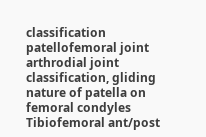classification
patellofemoral joint arthrodial joint classification, gliding nature of patella on femoral condyles
Tibiofemoral ant/post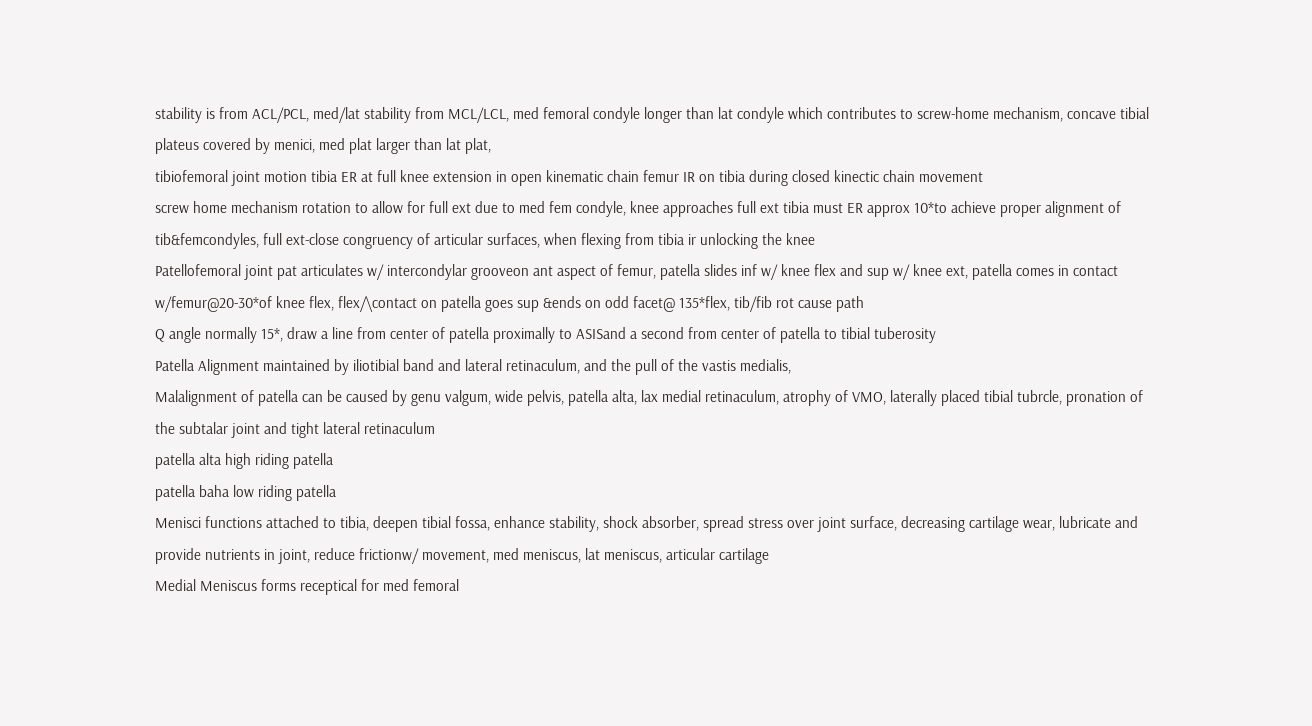stability is from ACL/PCL, med/lat stability from MCL/LCL, med femoral condyle longer than lat condyle which contributes to screw-home mechanism, concave tibial plateus covered by menici, med plat larger than lat plat,
tibiofemoral joint motion tibia ER at full knee extension in open kinematic chain femur IR on tibia during closed kinectic chain movement
screw home mechanism rotation to allow for full ext due to med fem condyle, knee approaches full ext tibia must ER approx 10*to achieve proper alignment of tib&femcondyles, full ext-close congruency of articular surfaces, when flexing from tibia ir unlocking the knee
Patellofemoral joint pat articulates w/ intercondylar grooveon ant aspect of femur, patella slides inf w/ knee flex and sup w/ knee ext, patella comes in contact w/femur@20-30*of knee flex, flex/\contact on patella goes sup &ends on odd facet@ 135*flex, tib/fib rot cause path
Q angle normally 15*, draw a line from center of patella proximally to ASISand a second from center of patella to tibial tuberosity
Patella Alignment maintained by iliotibial band and lateral retinaculum, and the pull of the vastis medialis,
Malalignment of patella can be caused by genu valgum, wide pelvis, patella alta, lax medial retinaculum, atrophy of VMO, laterally placed tibial tubrcle, pronation of the subtalar joint and tight lateral retinaculum
patella alta high riding patella
patella baha low riding patella
Menisci functions attached to tibia, deepen tibial fossa, enhance stability, shock absorber, spread stress over joint surface, decreasing cartilage wear, lubricate and provide nutrients in joint, reduce frictionw/ movement, med meniscus, lat meniscus, articular cartilage
Medial Meniscus forms receptical for med femoral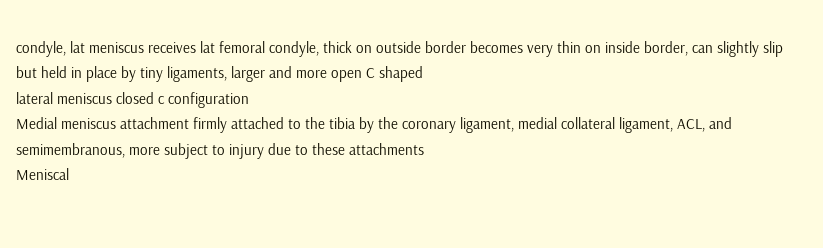condyle, lat meniscus receives lat femoral condyle, thick on outside border becomes very thin on inside border, can slightly slip but held in place by tiny ligaments, larger and more open C shaped
lateral meniscus closed c configuration
Medial meniscus attachment firmly attached to the tibia by the coronary ligament, medial collateral ligament, ACL, and semimembranous, more subject to injury due to these attachments
Meniscal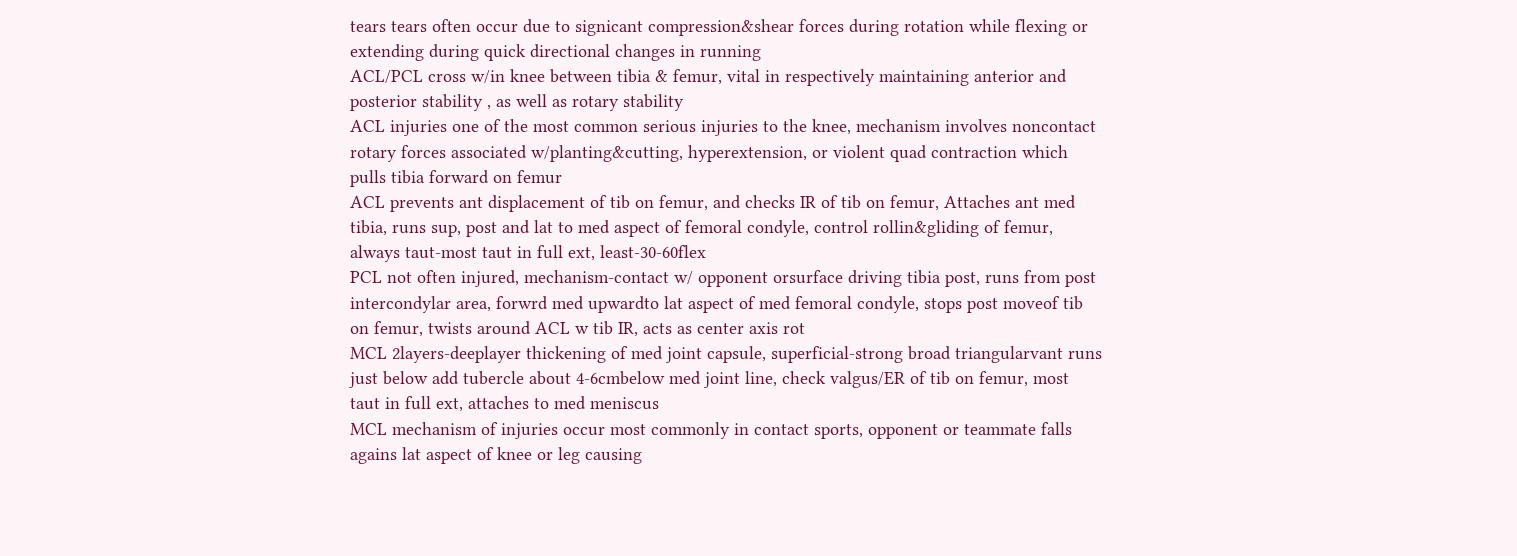tears tears often occur due to signicant compression&shear forces during rotation while flexing or extending during quick directional changes in running
ACL/PCL cross w/in knee between tibia & femur, vital in respectively maintaining anterior and posterior stability , as well as rotary stability
ACL injuries one of the most common serious injuries to the knee, mechanism involves noncontact rotary forces associated w/planting&cutting, hyperextension, or violent quad contraction which pulls tibia forward on femur
ACL prevents ant displacement of tib on femur, and checks IR of tib on femur, Attaches ant med tibia, runs sup, post and lat to med aspect of femoral condyle, control rollin&gliding of femur, always taut-most taut in full ext, least-30-60flex
PCL not often injured, mechanism-contact w/ opponent orsurface driving tibia post, runs from post intercondylar area, forwrd med upwardto lat aspect of med femoral condyle, stops post moveof tib on femur, twists around ACL w tib IR, acts as center axis rot
MCL 2layers-deeplayer thickening of med joint capsule, superficial-strong broad triangularvant runs just below add tubercle about 4-6cmbelow med joint line, check valgus/ER of tib on femur, most taut in full ext, attaches to med meniscus
MCL mechanism of injuries occur most commonly in contact sports, opponent or teammate falls agains lat aspect of knee or leg causing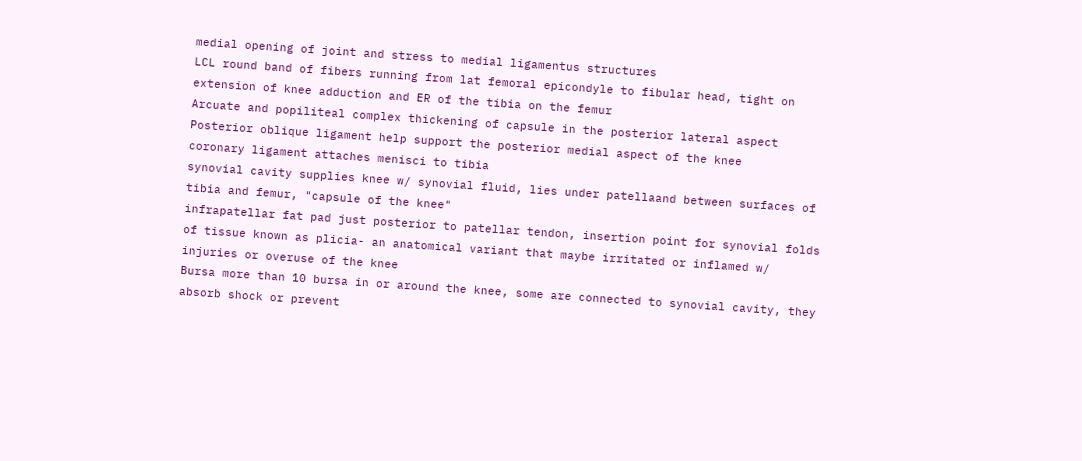medial opening of joint and stress to medial ligamentus structures
LCL round band of fibers running from lat femoral epicondyle to fibular head, tight on extension of knee adduction and ER of the tibia on the femur
Arcuate and popiliteal complex thickening of capsule in the posterior lateral aspect
Posterior oblique ligament help support the posterior medial aspect of the knee
coronary ligament attaches menisci to tibia
synovial cavity supplies knee w/ synovial fluid, lies under patellaand between surfaces of tibia and femur, "capsule of the knee"
infrapatellar fat pad just posterior to patellar tendon, insertion point for synovial folds of tissue known as plicia- an anatomical variant that maybe irritated or inflamed w/ injuries or overuse of the knee
Bursa more than 10 bursa in or around the knee, some are connected to synovial cavity, they absorb shock or prevent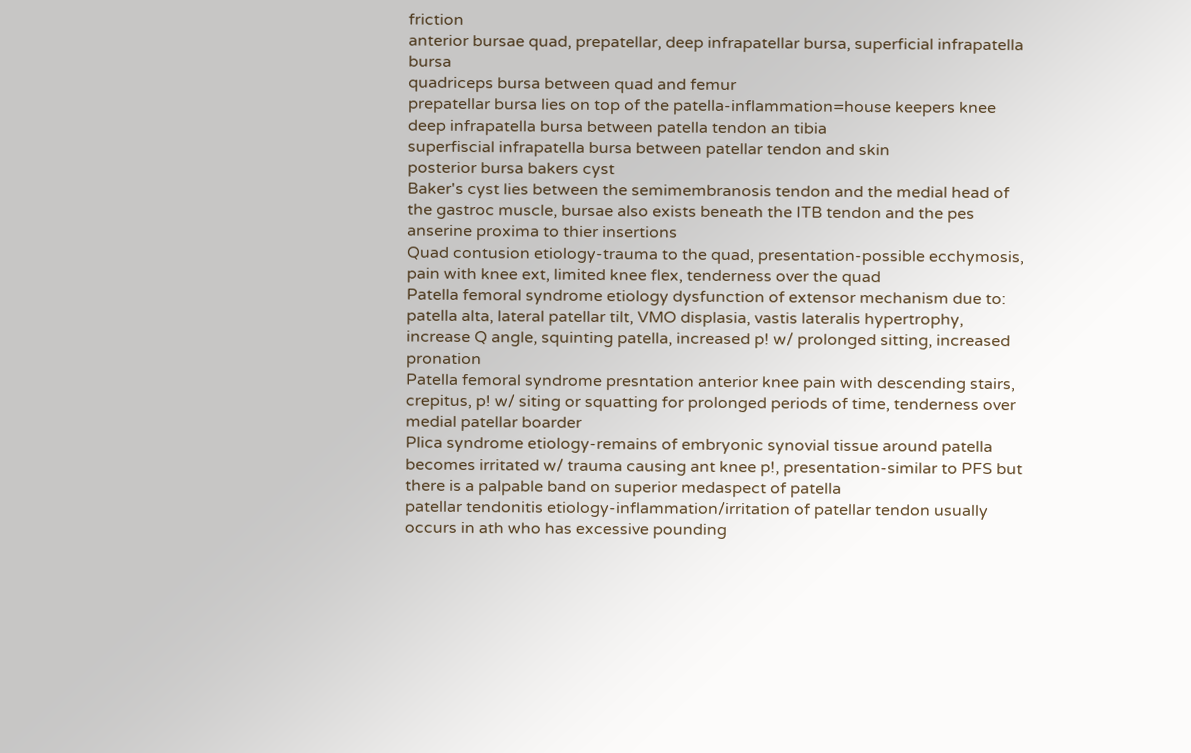friction
anterior bursae quad, prepatellar, deep infrapatellar bursa, superficial infrapatella bursa
quadriceps bursa between quad and femur
prepatellar bursa lies on top of the patella-inflammation=house keepers knee
deep infrapatella bursa between patella tendon an tibia
superfiscial infrapatella bursa between patellar tendon and skin
posterior bursa bakers cyst
Baker's cyst lies between the semimembranosis tendon and the medial head of the gastroc muscle, bursae also exists beneath the ITB tendon and the pes anserine proxima to thier insertions
Quad contusion etiology-trauma to the quad, presentation-possible ecchymosis, pain with knee ext, limited knee flex, tenderness over the quad
Patella femoral syndrome etiology dysfunction of extensor mechanism due to: patella alta, lateral patellar tilt, VMO displasia, vastis lateralis hypertrophy, increase Q angle, squinting patella, increased p! w/ prolonged sitting, increased pronation
Patella femoral syndrome presntation anterior knee pain with descending stairs, crepitus, p! w/ siting or squatting for prolonged periods of time, tenderness over medial patellar boarder
Plica syndrome etiology-remains of embryonic synovial tissue around patella becomes irritated w/ trauma causing ant knee p!, presentation-similar to PFS but there is a palpable band on superior medaspect of patella
patellar tendonitis etiology-inflammation/irritation of patellar tendon usually occurs in ath who has excessive pounding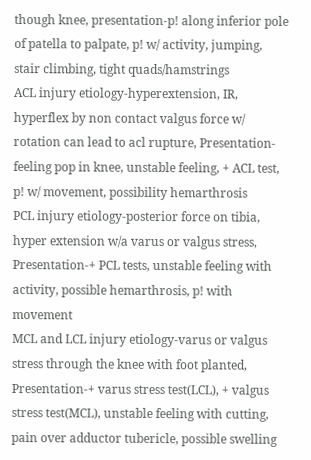though knee, presentation-p! along inferior pole of patella to palpate, p! w/ activity, jumping, stair climbing, tight quads/hamstrings
ACL injury etiology-hyperextension, IR, hyperflex by non contact valgus force w/ rotation can lead to acl rupture, Presentation- feeling pop in knee, unstable feeling, + ACL test, p! w/ movement, possibility hemarthrosis
PCL injury etiology-posterior force on tibia, hyper extension w/a varus or valgus stress, Presentation-+ PCL tests, unstable feeling with activity, possible hemarthrosis, p! with movement
MCL and LCL injury etiology-varus or valgus stress through the knee with foot planted, Presentation-+ varus stress test(LCL), + valgus stress test(MCL), unstable feeling with cutting, pain over adductor tubericle, possible swelling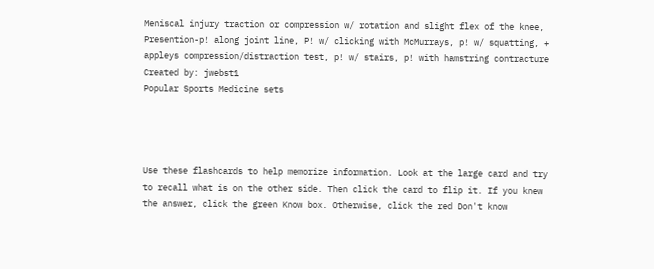Meniscal injury traction or compression w/ rotation and slight flex of the knee, Presention-p! along joint line, P! w/ clicking with McMurrays, p! w/ squatting, + appleys compression/distraction test, p! w/ stairs, p! with hamstring contracture
Created by: jwebst1
Popular Sports Medicine sets




Use these flashcards to help memorize information. Look at the large card and try to recall what is on the other side. Then click the card to flip it. If you knew the answer, click the green Know box. Otherwise, click the red Don't know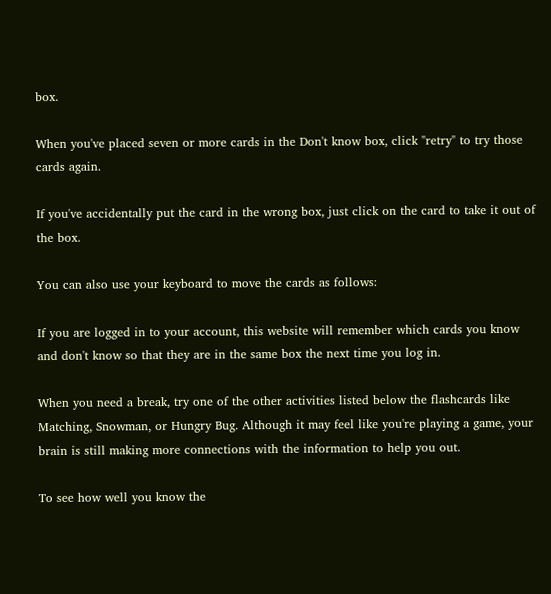box.

When you've placed seven or more cards in the Don't know box, click "retry" to try those cards again.

If you've accidentally put the card in the wrong box, just click on the card to take it out of the box.

You can also use your keyboard to move the cards as follows:

If you are logged in to your account, this website will remember which cards you know and don't know so that they are in the same box the next time you log in.

When you need a break, try one of the other activities listed below the flashcards like Matching, Snowman, or Hungry Bug. Although it may feel like you're playing a game, your brain is still making more connections with the information to help you out.

To see how well you know the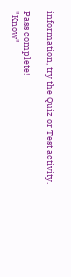information, try the Quiz or Test activity.

Pass complete!
"Know"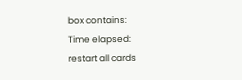box contains:
Time elapsed:
restart all cards